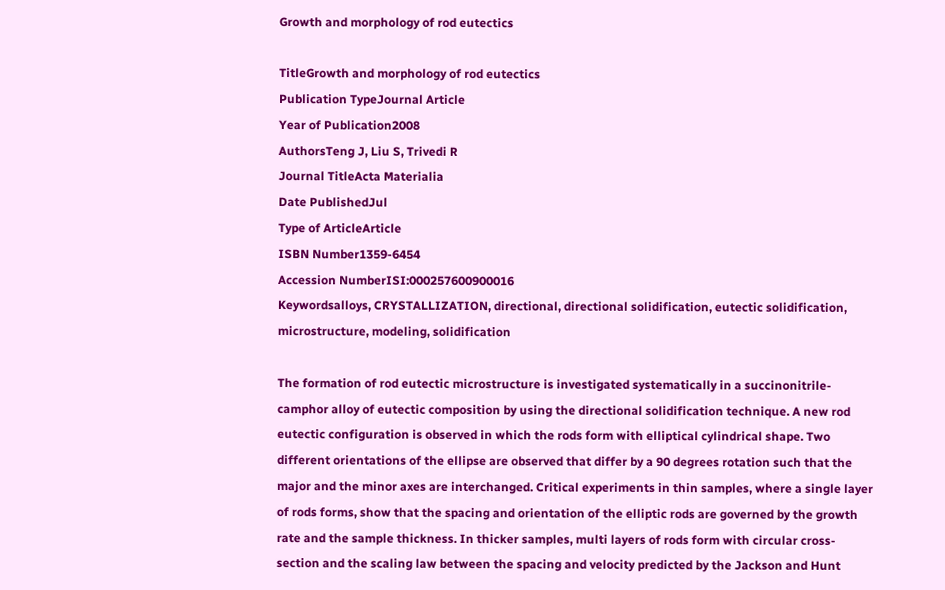Growth and morphology of rod eutectics

TitleGrowth and morphology of rod eutectics
Publication TypeJournal Article
Year of Publication2008
AuthorsTeng J, Liu S, Trivedi R
Journal TitleActa Materialia
Date PublishedJul
Type of ArticleArticle
ISBN Number1359-6454
Accession NumberISI:000257600900016
Keywordsalloys, CRYSTALLIZATION, directional, directional solidification, eutectic solidification, microstructure, modeling, solidification

The formation of rod eutectic microstructure is investigated systematically in a succinonitrile-camphor alloy of eutectic composition by using the directional solidification technique. A new rod eutectic configuration is observed in which the rods form with elliptical cylindrical shape. Two different orientations of the ellipse are observed that differ by a 90 degrees rotation such that the major and the minor axes are interchanged. Critical experiments in thin samples, where a single layer of rods forms, show that the spacing and orientation of the elliptic rods are governed by the growth rate and the sample thickness. In thicker samples, multi layers of rods form with circular cross-section and the scaling law between the spacing and velocity predicted by the Jackson and Hunt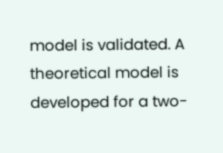model is validated. A theoretical model is developed for a two-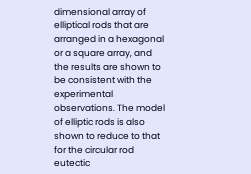dimensional array of elliptical rods that are arranged in a hexagonal or a square array, and the results are shown to be consistent with the experimental observations. The model of elliptic rods is also shown to reduce to that for the circular rod eutectic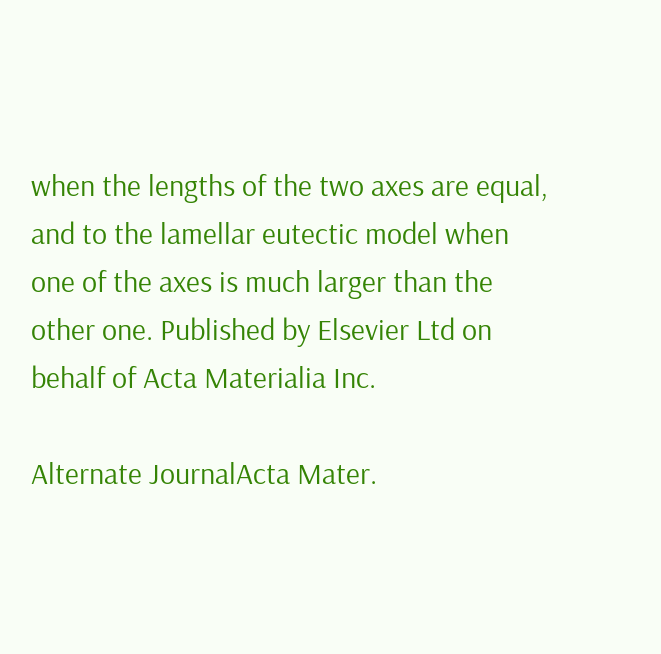when the lengths of the two axes are equal, and to the lamellar eutectic model when one of the axes is much larger than the other one. Published by Elsevier Ltd on behalf of Acta Materialia Inc.

Alternate JournalActa Mater.